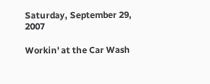Saturday, September 29, 2007

Workin' at the Car Wash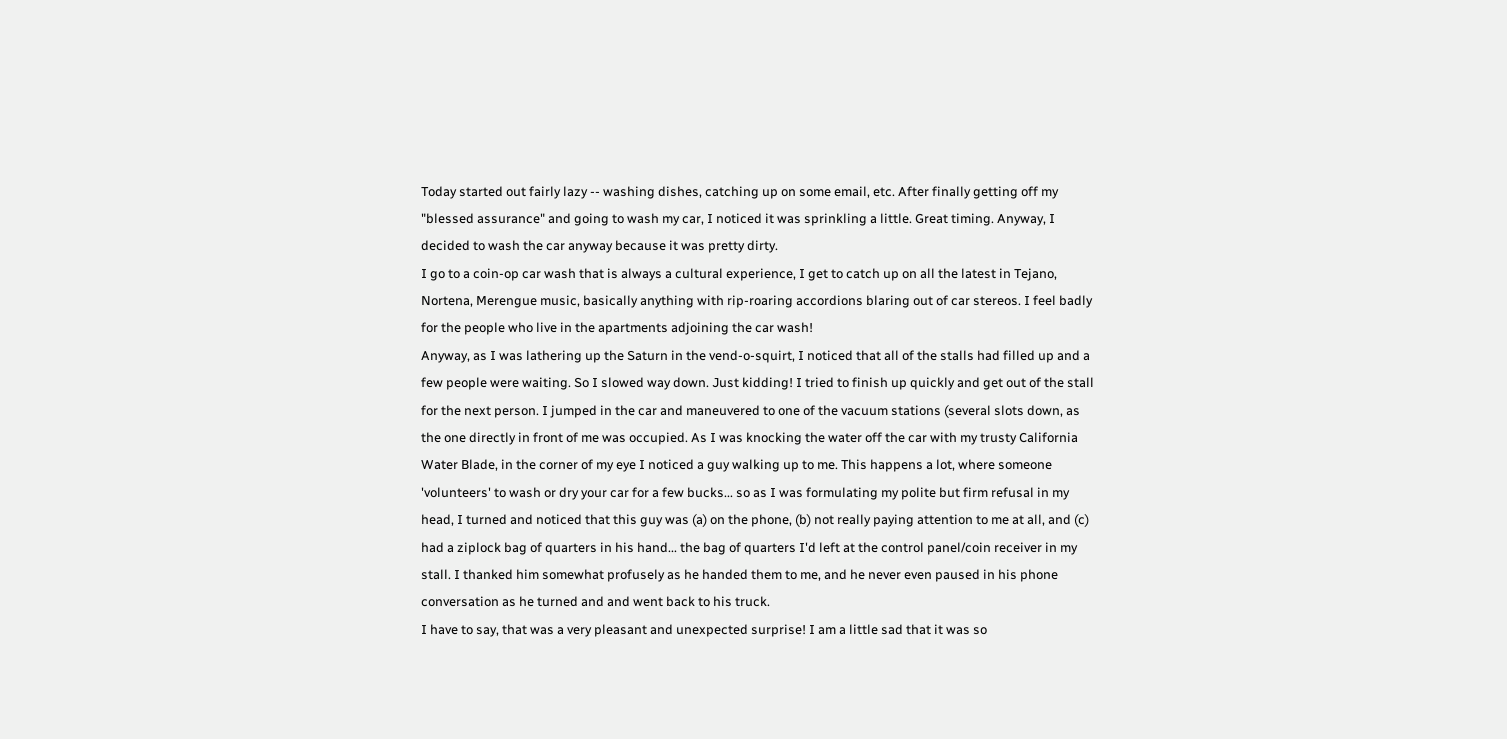Today started out fairly lazy -- washing dishes, catching up on some email, etc. After finally getting off my "blessed assurance" and going to wash my car, I noticed it was sprinkling a little. Great timing. Anyway, I decided to wash the car anyway because it was pretty dirty.
I go to a coin-op car wash that is always a cultural experience, I get to catch up on all the latest in Tejano, Nortena, Merengue music, basically anything with rip-roaring accordions blaring out of car stereos. I feel badly for the people who live in the apartments adjoining the car wash!
Anyway, as I was lathering up the Saturn in the vend-o-squirt, I noticed that all of the stalls had filled up and a few people were waiting. So I slowed way down. Just kidding! I tried to finish up quickly and get out of the stall for the next person. I jumped in the car and maneuvered to one of the vacuum stations (several slots down, as the one directly in front of me was occupied. As I was knocking the water off the car with my trusty California Water Blade, in the corner of my eye I noticed a guy walking up to me. This happens a lot, where someone 'volunteers' to wash or dry your car for a few bucks... so as I was formulating my polite but firm refusal in my head, I turned and noticed that this guy was (a) on the phone, (b) not really paying attention to me at all, and (c) had a ziplock bag of quarters in his hand... the bag of quarters I'd left at the control panel/coin receiver in my stall. I thanked him somewhat profusely as he handed them to me, and he never even paused in his phone conversation as he turned and and went back to his truck.
I have to say, that was a very pleasant and unexpected surprise! I am a little sad that it was so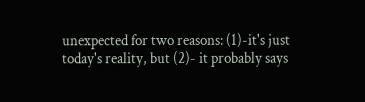unexpected for two reasons: (1)-it's just today's reality, but (2)- it probably says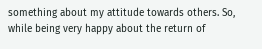something about my attitude towards others. So, while being very happy about the return of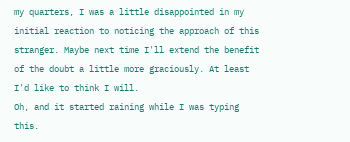my quarters, I was a little disappointed in my initial reaction to noticing the approach of this stranger. Maybe next time I'll extend the benefit of the doubt a little more graciously. At least I'd like to think I will.
Oh, and it started raining while I was typing this.